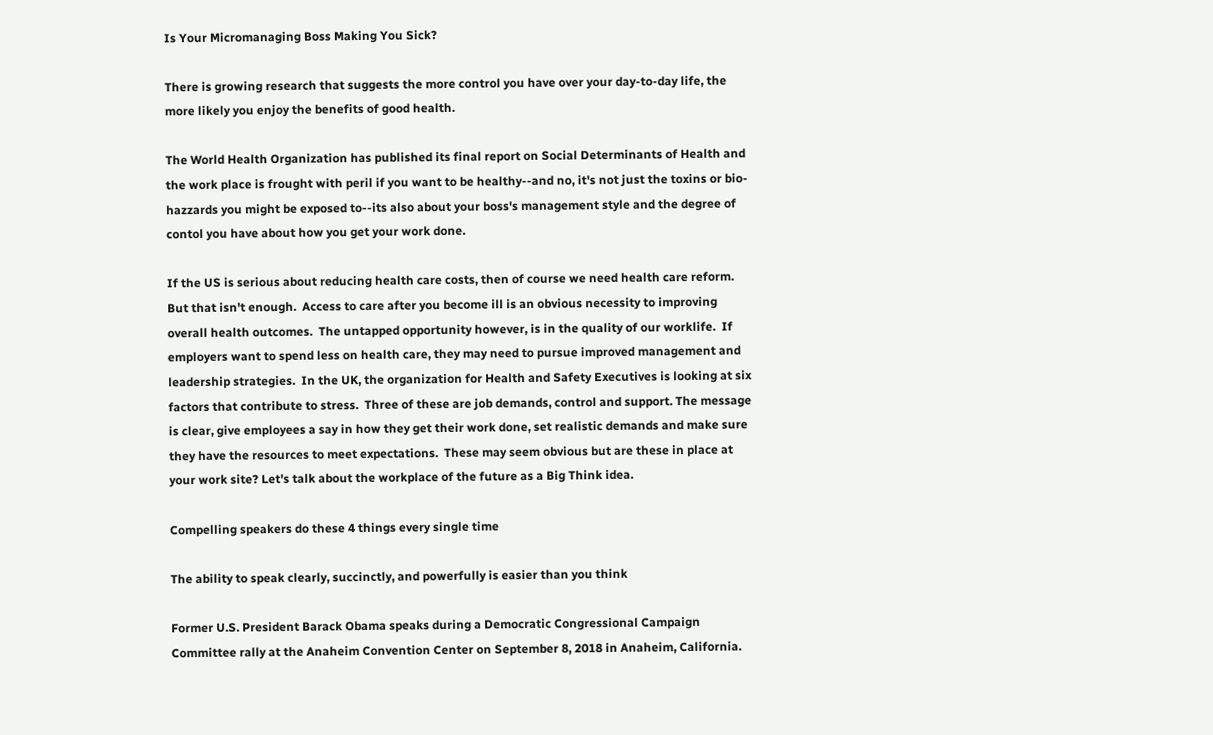Is Your Micromanaging Boss Making You Sick?

There is growing research that suggests the more control you have over your day-to-day life, the more likely you enjoy the benefits of good health.

The World Health Organization has published its final report on Social Determinants of Health and the work place is frought with peril if you want to be healthy--and no, it's not just the toxins or bio-hazzards you might be exposed to--its also about your boss's management style and the degree of contol you have about how you get your work done.

If the US is serious about reducing health care costs, then of course we need health care reform. But that isn't enough.  Access to care after you become ill is an obvious necessity to improving overall health outcomes.  The untapped opportunity however, is in the quality of our worklife.  If employers want to spend less on health care, they may need to pursue improved management and leadership strategies.  In the UK, the organization for Health and Safety Executives is looking at six factors that contribute to stress.  Three of these are job demands, control and support. The message is clear, give employees a say in how they get their work done, set realistic demands and make sure they have the resources to meet expectations.  These may seem obvious but are these in place at your work site? Let's talk about the workplace of the future as a Big Think idea.

Compelling speakers do these 4 things every single time

The ability to speak clearly, succinctly, and powerfully is easier than you think

Former U.S. President Barack Obama speaks during a Democratic Congressional Campaign Committee rally at the Anaheim Convention Center on September 8, 2018 in Anaheim, California.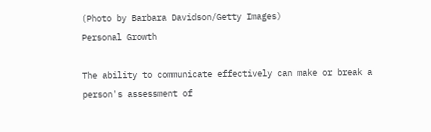(Photo by Barbara Davidson/Getty Images)
Personal Growth

The ability to communicate effectively can make or break a person's assessment of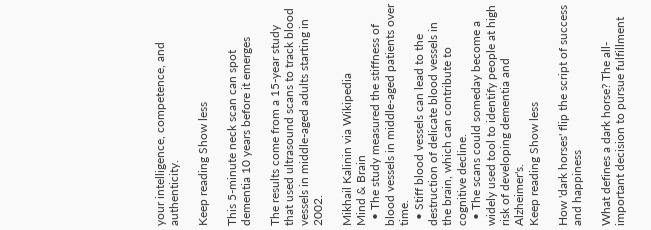your intelligence, competence, and authenticity.

Keep reading Show less

This 5-minute neck scan can spot dementia 10 years before it emerges

The results come from a 15-year study that used ultrasound scans to track blood vessels in middle-aged adults starting in 2002.

Mikhail Kalinin via Wikipedia
Mind & Brain
  • The study measured the stiffness of blood vessels in middle-aged patients over time.
  • Stiff blood vessels can lead to the destruction of delicate blood vessels in the brain, which can contribute to cognitive decline.
  • The scans could someday become a widely used tool to identify people at high risk of developing dementia and Alzheimer's.
Keep reading Show less

How 'dark horses' flip the script of success and happiness

What defines a dark horse? The all-important decision to pursue fulfillment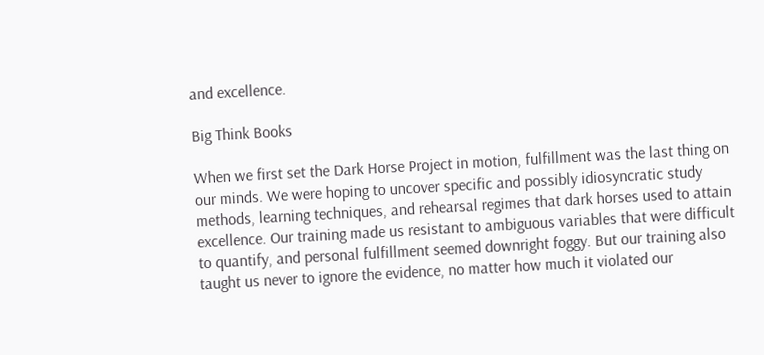and excellence.

Big Think Books

When we first set the Dark Horse Project in motion, fulfillment was the last thing on our minds. We were hoping to uncover specific and possibly idiosyncratic study methods, learning techniques, and rehearsal regimes that dark horses used to attain excellence. Our training made us resistant to ambiguous variables that were difficult to quantify, and personal fulfillment seemed downright foggy. But our training also taught us never to ignore the evidence, no matter how much it violated our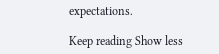expectations.

Keep reading Show less